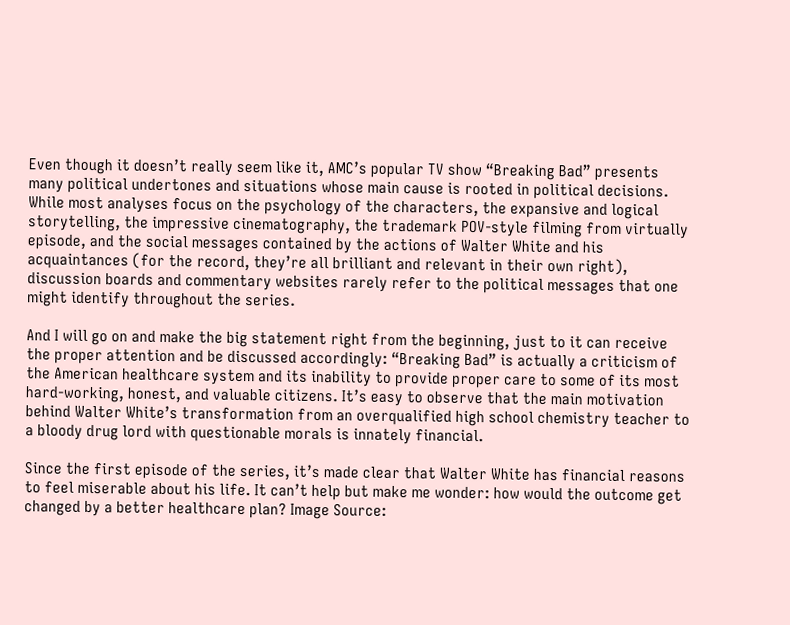Even though it doesn’t really seem like it, AMC’s popular TV show “Breaking Bad” presents many political undertones and situations whose main cause is rooted in political decisions. While most analyses focus on the psychology of the characters, the expansive and logical storytelling, the impressive cinematography, the trademark POV-style filming from virtually episode, and the social messages contained by the actions of Walter White and his acquaintances (for the record, they’re all brilliant and relevant in their own right), discussion boards and commentary websites rarely refer to the political messages that one might identify throughout the series.

And I will go on and make the big statement right from the beginning, just to it can receive the proper attention and be discussed accordingly: “Breaking Bad” is actually a criticism of the American healthcare system and its inability to provide proper care to some of its most hard-working, honest, and valuable citizens. It’s easy to observe that the main motivation behind Walter White’s transformation from an overqualified high school chemistry teacher to a bloody drug lord with questionable morals is innately financial.

Since the first episode of the series, it’s made clear that Walter White has financial reasons to feel miserable about his life. It can’t help but make me wonder: how would the outcome get changed by a better healthcare plan? Image Source: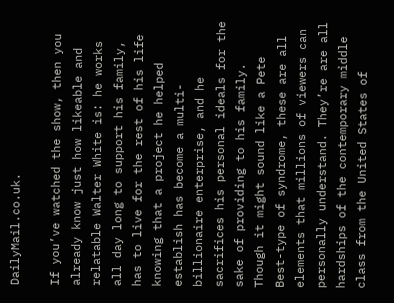DailyMail.co.uk.

If you’ve watched the show, then you already know just how likeable and relatable Walter White is: he works all day long to support his family, has to live for the rest of his life knowing that a project he helped establish has become a multi-billionaire enterprise, and he sacrifices his personal ideals for the sake of providing to his family. Though it might sound like a Pete Best-type of syndrome, these are all elements that millions of viewers can personally understand. They’re are all hardships of the contemporary middle class from the United States of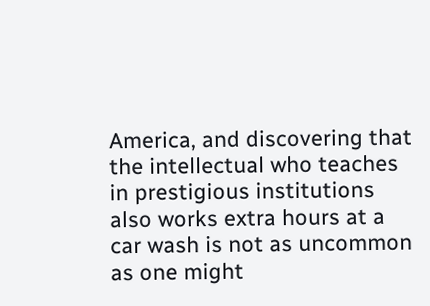America, and discovering that the intellectual who teaches in prestigious institutions also works extra hours at a car wash is not as uncommon as one might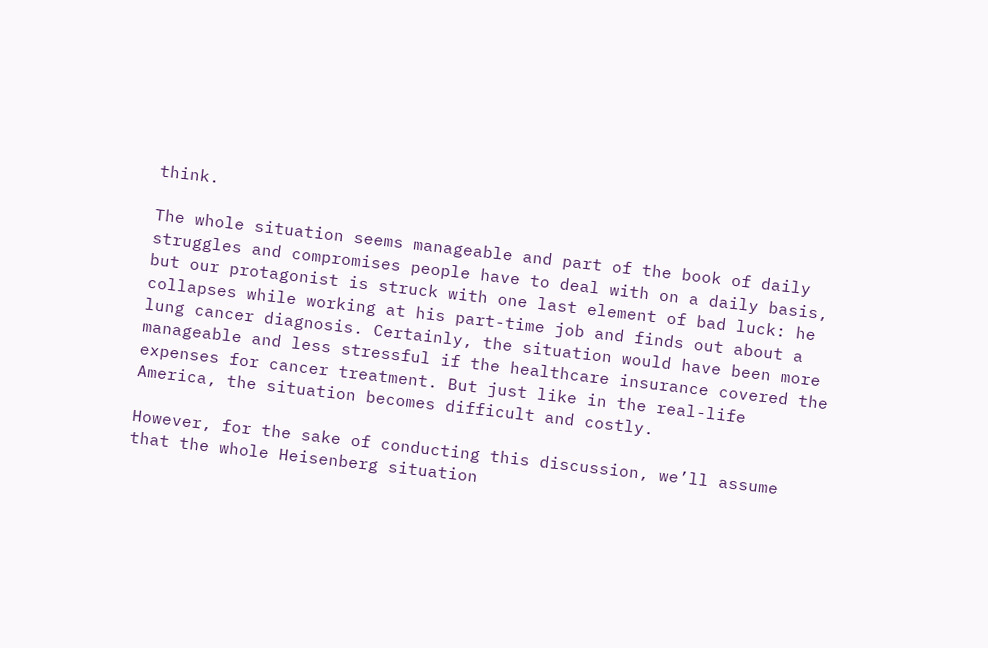think.

The whole situation seems manageable and part of the book of daily struggles and compromises people have to deal with on a daily basis, but our protagonist is struck with one last element of bad luck: he collapses while working at his part-time job and finds out about a lung cancer diagnosis. Certainly, the situation would have been more manageable and less stressful if the healthcare insurance covered the expenses for cancer treatment. But just like in the real-life America, the situation becomes difficult and costly.

However, for the sake of conducting this discussion, we’ll assume that the whole Heisenberg situation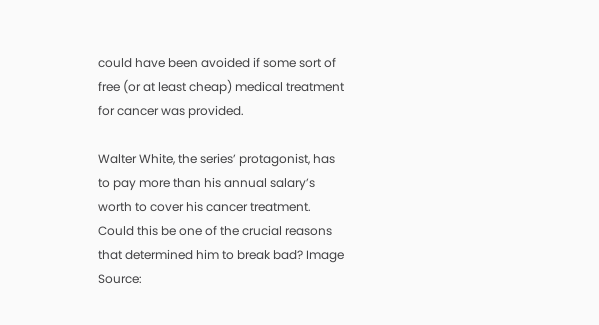could have been avoided if some sort of free (or at least cheap) medical treatment for cancer was provided.

Walter White, the series’ protagonist, has to pay more than his annual salary’s worth to cover his cancer treatment. Could this be one of the crucial reasons that determined him to break bad? Image Source: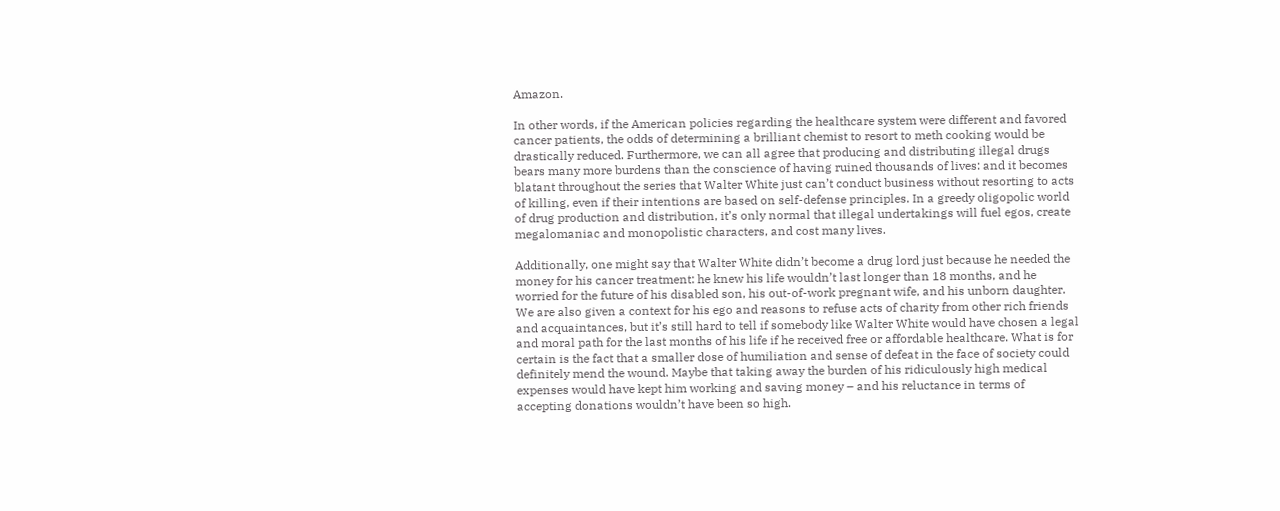Amazon.

In other words, if the American policies regarding the healthcare system were different and favored cancer patients, the odds of determining a brilliant chemist to resort to meth cooking would be drastically reduced. Furthermore, we can all agree that producing and distributing illegal drugs bears many more burdens than the conscience of having ruined thousands of lives: and it becomes blatant throughout the series that Walter White just can’t conduct business without resorting to acts of killing, even if their intentions are based on self-defense principles. In a greedy oligopolic world of drug production and distribution, it’s only normal that illegal undertakings will fuel egos, create megalomaniac and monopolistic characters, and cost many lives.

Additionally, one might say that Walter White didn’t become a drug lord just because he needed the money for his cancer treatment: he knew his life wouldn’t last longer than 18 months, and he worried for the future of his disabled son, his out-of-work pregnant wife, and his unborn daughter. We are also given a context for his ego and reasons to refuse acts of charity from other rich friends and acquaintances, but it’s still hard to tell if somebody like Walter White would have chosen a legal and moral path for the last months of his life if he received free or affordable healthcare. What is for certain is the fact that a smaller dose of humiliation and sense of defeat in the face of society could definitely mend the wound. Maybe that taking away the burden of his ridiculously high medical expenses would have kept him working and saving money – and his reluctance in terms of accepting donations wouldn’t have been so high.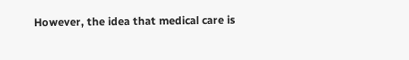However, the idea that medical care is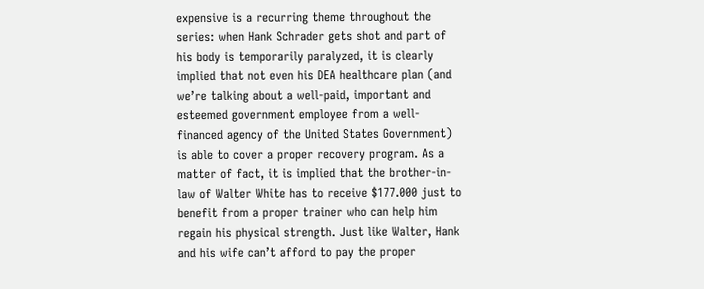expensive is a recurring theme throughout the series: when Hank Schrader gets shot and part of his body is temporarily paralyzed, it is clearly implied that not even his DEA healthcare plan (and we’re talking about a well-paid, important and esteemed government employee from a well-financed agency of the United States Government) is able to cover a proper recovery program. As a matter of fact, it is implied that the brother-in-law of Walter White has to receive $177.000 just to benefit from a proper trainer who can help him regain his physical strength. Just like Walter, Hank and his wife can’t afford to pay the proper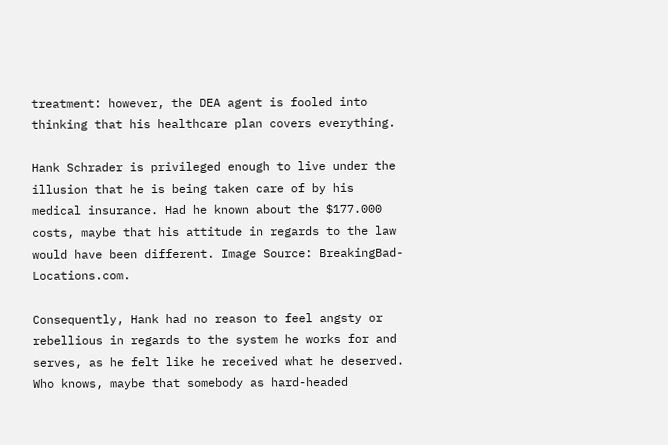treatment: however, the DEA agent is fooled into thinking that his healthcare plan covers everything.

Hank Schrader is privileged enough to live under the illusion that he is being taken care of by his medical insurance. Had he known about the $177.000 costs, maybe that his attitude in regards to the law would have been different. Image Source: BreakingBad-Locations.com.

Consequently, Hank had no reason to feel angsty or rebellious in regards to the system he works for and serves, as he felt like he received what he deserved. Who knows, maybe that somebody as hard-headed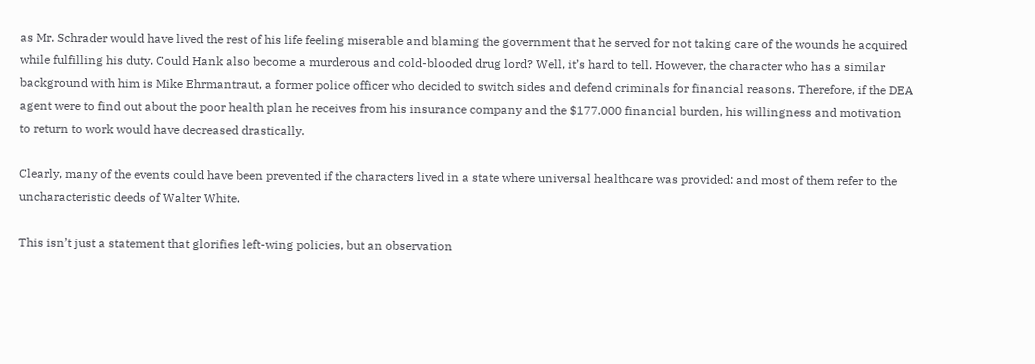as Mr. Schrader would have lived the rest of his life feeling miserable and blaming the government that he served for not taking care of the wounds he acquired while fulfilling his duty. Could Hank also become a murderous and cold-blooded drug lord? Well, it’s hard to tell. However, the character who has a similar background with him is Mike Ehrmantraut, a former police officer who decided to switch sides and defend criminals for financial reasons. Therefore, if the DEA agent were to find out about the poor health plan he receives from his insurance company and the $177.000 financial burden, his willingness and motivation to return to work would have decreased drastically.

Clearly, many of the events could have been prevented if the characters lived in a state where universal healthcare was provided: and most of them refer to the uncharacteristic deeds of Walter White.

This isn’t just a statement that glorifies left-wing policies, but an observation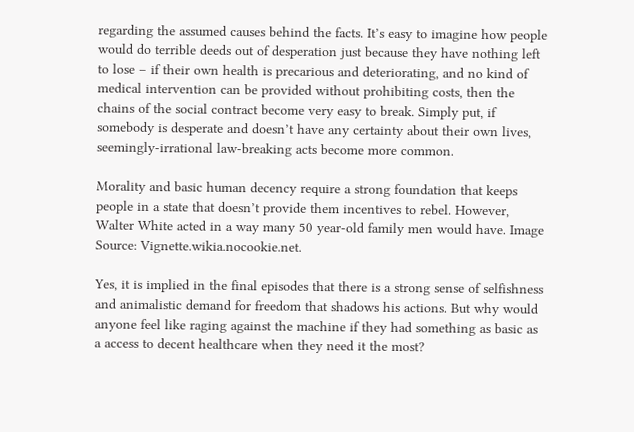regarding the assumed causes behind the facts. It’s easy to imagine how people would do terrible deeds out of desperation just because they have nothing left to lose – if their own health is precarious and deteriorating, and no kind of medical intervention can be provided without prohibiting costs, then the chains of the social contract become very easy to break. Simply put, if somebody is desperate and doesn’t have any certainty about their own lives, seemingly-irrational law-breaking acts become more common.

Morality and basic human decency require a strong foundation that keeps people in a state that doesn’t provide them incentives to rebel. However, Walter White acted in a way many 50 year-old family men would have. Image Source: Vignette.wikia.nocookie.net.

Yes, it is implied in the final episodes that there is a strong sense of selfishness and animalistic demand for freedom that shadows his actions. But why would anyone feel like raging against the machine if they had something as basic as a access to decent healthcare when they need it the most?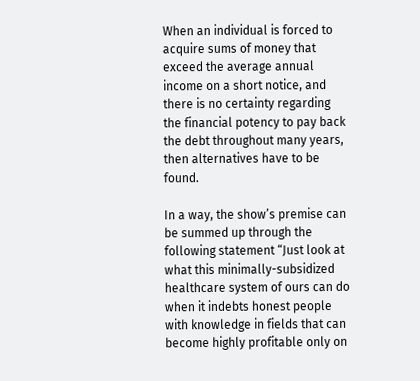When an individual is forced to acquire sums of money that exceed the average annual income on a short notice, and there is no certainty regarding the financial potency to pay back the debt throughout many years, then alternatives have to be found.

In a way, the show’s premise can be summed up through the following statement “Just look at what this minimally-subsidized healthcare system of ours can do when it indebts honest people with knowledge in fields that can become highly profitable only on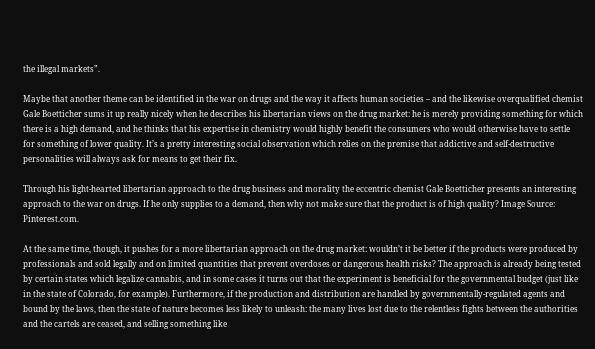the illegal markets”.

Maybe that another theme can be identified in the war on drugs and the way it affects human societies – and the likewise overqualified chemist Gale Boetticher sums it up really nicely when he describes his libertarian views on the drug market: he is merely providing something for which there is a high demand, and he thinks that his expertise in chemistry would highly benefit the consumers who would otherwise have to settle for something of lower quality. It’s a pretty interesting social observation which relies on the premise that addictive and self-destructive personalities will always ask for means to get their fix.

Through his light-hearted libertarian approach to the drug business and morality the eccentric chemist Gale Boetticher presents an interesting approach to the war on drugs. If he only supplies to a demand, then why not make sure that the product is of high quality? Image Source: Pinterest.com.

At the same time, though, it pushes for a more libertarian approach on the drug market: wouldn’t it be better if the products were produced by professionals and sold legally and on limited quantities that prevent overdoses or dangerous health risks? The approach is already being tested by certain states which legalize cannabis, and in some cases it turns out that the experiment is beneficial for the governmental budget (just like in the state of Colorado, for example). Furthermore, if the production and distribution are handled by governmentally-regulated agents and bound by the laws, then the state of nature becomes less likely to unleash: the many lives lost due to the relentless fights between the authorities and the cartels are ceased, and selling something like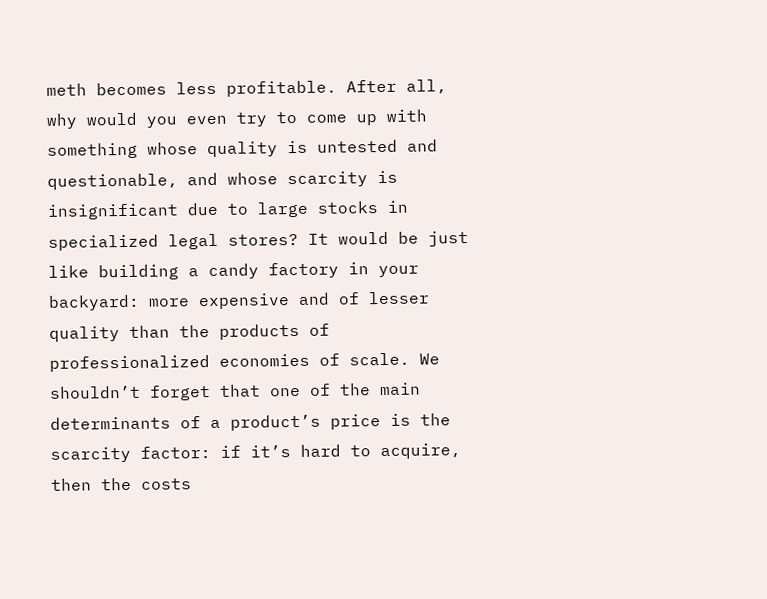meth becomes less profitable. After all, why would you even try to come up with something whose quality is untested and questionable, and whose scarcity is insignificant due to large stocks in specialized legal stores? It would be just like building a candy factory in your backyard: more expensive and of lesser quality than the products of professionalized economies of scale. We shouldn’t forget that one of the main determinants of a product’s price is the scarcity factor: if it’s hard to acquire, then the costs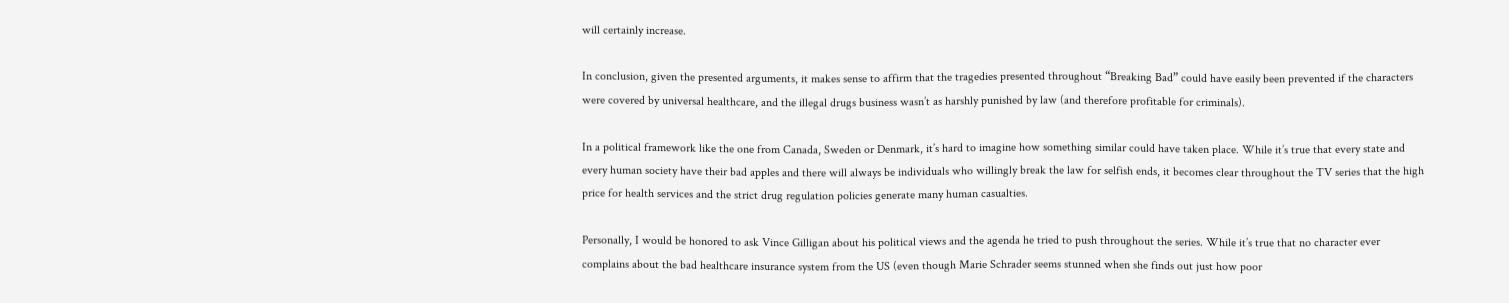will certainly increase.

In conclusion, given the presented arguments, it makes sense to affirm that the tragedies presented throughout “Breaking Bad” could have easily been prevented if the characters were covered by universal healthcare, and the illegal drugs business wasn’t as harshly punished by law (and therefore profitable for criminals).

In a political framework like the one from Canada, Sweden or Denmark, it’s hard to imagine how something similar could have taken place. While it’s true that every state and every human society have their bad apples and there will always be individuals who willingly break the law for selfish ends, it becomes clear throughout the TV series that the high price for health services and the strict drug regulation policies generate many human casualties.

Personally, I would be honored to ask Vince Gilligan about his political views and the agenda he tried to push throughout the series. While it’s true that no character ever complains about the bad healthcare insurance system from the US (even though Marie Schrader seems stunned when she finds out just how poor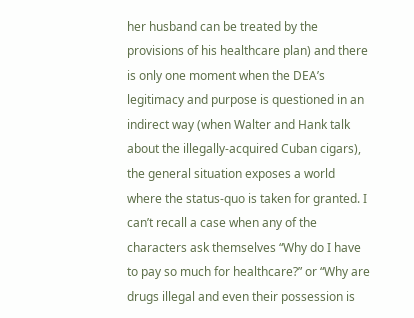her husband can be treated by the provisions of his healthcare plan) and there is only one moment when the DEA’s legitimacy and purpose is questioned in an indirect way (when Walter and Hank talk about the illegally-acquired Cuban cigars), the general situation exposes a world where the status-quo is taken for granted. I can’t recall a case when any of the characters ask themselves “Why do I have to pay so much for healthcare?” or “Why are drugs illegal and even their possession is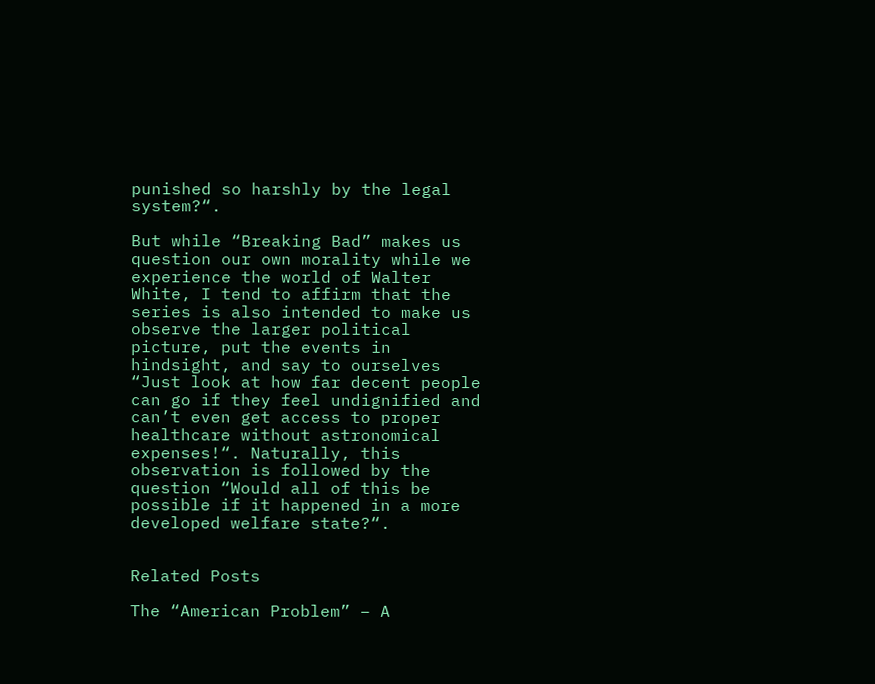punished so harshly by the legal system?“.

But while “Breaking Bad” makes us question our own morality while we experience the world of Walter White, I tend to affirm that the series is also intended to make us observe the larger political picture, put the events in hindsight, and say to ourselves “Just look at how far decent people can go if they feel undignified and can’t even get access to proper healthcare without astronomical expenses!“. Naturally, this observation is followed by the question “Would all of this be possible if it happened in a more developed welfare state?“.


Related Posts

The “American Problem” – A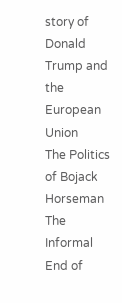story of Donald Trump and the European Union
The Politics of Bojack Horseman
The Informal End of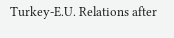Turkey-E.U. Relations after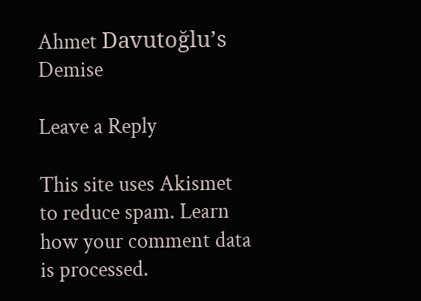Ahmet Davutoğlu’s Demise

Leave a Reply

This site uses Akismet to reduce spam. Learn how your comment data is processed.